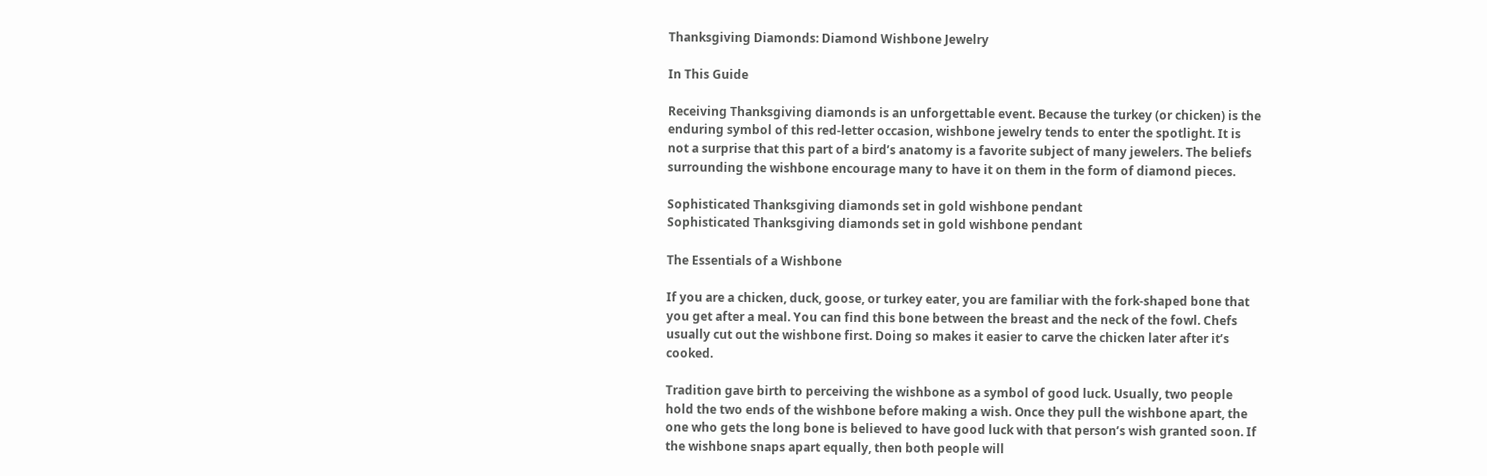Thanksgiving Diamonds: Diamond Wishbone Jewelry

In This Guide

Receiving Thanksgiving diamonds is an unforgettable event. Because the turkey (or chicken) is the enduring symbol of this red-letter occasion, wishbone jewelry tends to enter the spotlight. It is not a surprise that this part of a bird’s anatomy is a favorite subject of many jewelers. The beliefs surrounding the wishbone encourage many to have it on them in the form of diamond pieces.

Sophisticated Thanksgiving diamonds set in gold wishbone pendant
Sophisticated Thanksgiving diamonds set in gold wishbone pendant

The Essentials of a Wishbone

If you are a chicken, duck, goose, or turkey eater, you are familiar with the fork-shaped bone that you get after a meal. You can find this bone between the breast and the neck of the fowl. Chefs usually cut out the wishbone first. Doing so makes it easier to carve the chicken later after it’s cooked.

Tradition gave birth to perceiving the wishbone as a symbol of good luck. Usually, two people hold the two ends of the wishbone before making a wish. Once they pull the wishbone apart, the one who gets the long bone is believed to have good luck with that person’s wish granted soon. If the wishbone snaps apart equally, then both people will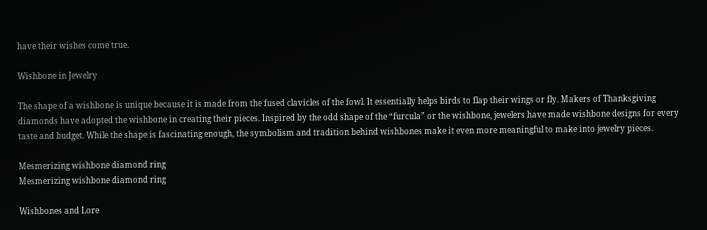have their wishes come true.

Wishbone in Jewelry

The shape of a wishbone is unique because it is made from the fused clavicles of the fowl. It essentially helps birds to flap their wings or fly. Makers of Thanksgiving diamonds have adopted the wishbone in creating their pieces. Inspired by the odd shape of the “furcula” or the wishbone, jewelers have made wishbone designs for every taste and budget. While the shape is fascinating enough, the symbolism and tradition behind wishbones make it even more meaningful to make into jewelry pieces.

Mesmerizing wishbone diamond ring
Mesmerizing wishbone diamond ring

Wishbones and Lore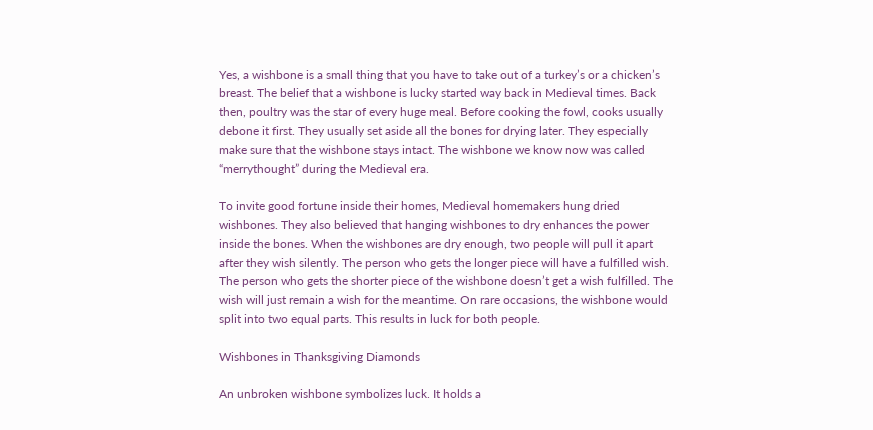Yes, a wishbone is a small thing that you have to take out of a turkey’s or a chicken’s breast. The belief that a wishbone is lucky started way back in Medieval times. Back then, poultry was the star of every huge meal. Before cooking the fowl, cooks usually debone it first. They usually set aside all the bones for drying later. They especially make sure that the wishbone stays intact. The wishbone we know now was called “merrythought” during the Medieval era.

To invite good fortune inside their homes, Medieval homemakers hung dried wishbones. They also believed that hanging wishbones to dry enhances the power inside the bones. When the wishbones are dry enough, two people will pull it apart after they wish silently. The person who gets the longer piece will have a fulfilled wish. The person who gets the shorter piece of the wishbone doesn’t get a wish fulfilled. The wish will just remain a wish for the meantime. On rare occasions, the wishbone would split into two equal parts. This results in luck for both people.

Wishbones in Thanksgiving Diamonds

An unbroken wishbone symbolizes luck. It holds a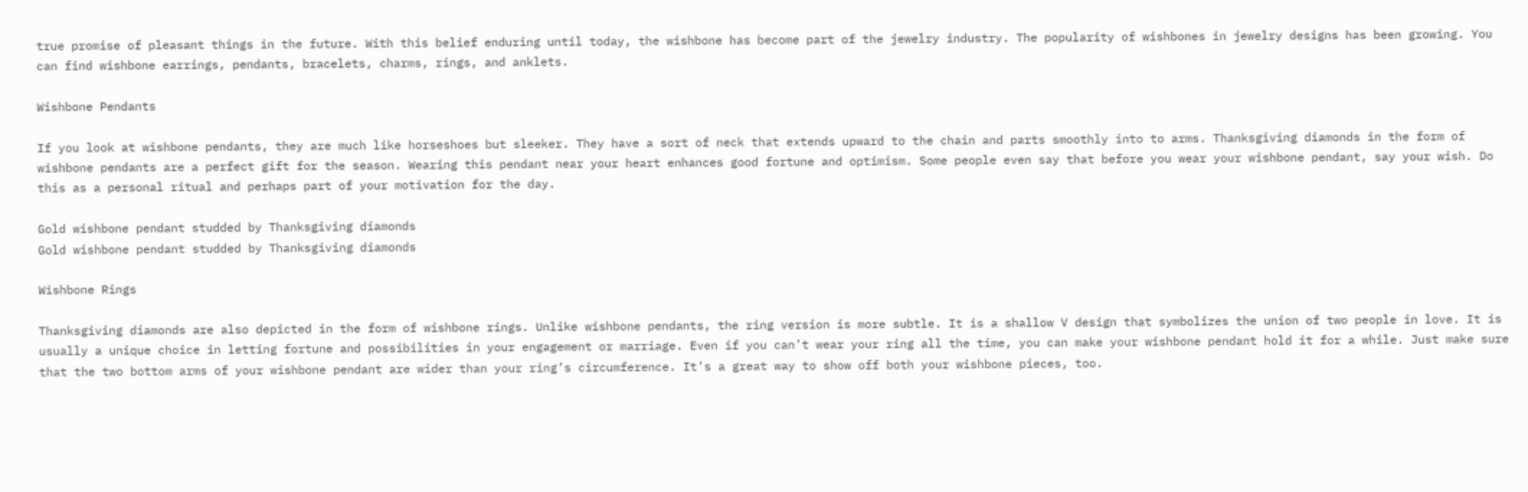true promise of pleasant things in the future. With this belief enduring until today, the wishbone has become part of the jewelry industry. The popularity of wishbones in jewelry designs has been growing. You can find wishbone earrings, pendants, bracelets, charms, rings, and anklets.

Wishbone Pendants

If you look at wishbone pendants, they are much like horseshoes but sleeker. They have a sort of neck that extends upward to the chain and parts smoothly into to arms. Thanksgiving diamonds in the form of wishbone pendants are a perfect gift for the season. Wearing this pendant near your heart enhances good fortune and optimism. Some people even say that before you wear your wishbone pendant, say your wish. Do this as a personal ritual and perhaps part of your motivation for the day.

Gold wishbone pendant studded by Thanksgiving diamonds
Gold wishbone pendant studded by Thanksgiving diamonds

Wishbone Rings

Thanksgiving diamonds are also depicted in the form of wishbone rings. Unlike wishbone pendants, the ring version is more subtle. It is a shallow V design that symbolizes the union of two people in love. It is usually a unique choice in letting fortune and possibilities in your engagement or marriage. Even if you can’t wear your ring all the time, you can make your wishbone pendant hold it for a while. Just make sure that the two bottom arms of your wishbone pendant are wider than your ring’s circumference. It’s a great way to show off both your wishbone pieces, too.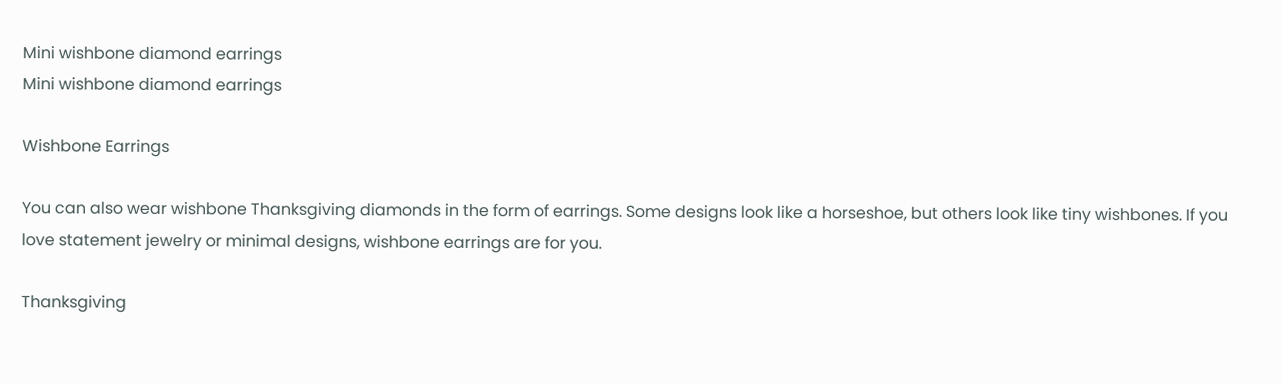Mini wishbone diamond earrings
Mini wishbone diamond earrings

Wishbone Earrings

You can also wear wishbone Thanksgiving diamonds in the form of earrings. Some designs look like a horseshoe, but others look like tiny wishbones. If you love statement jewelry or minimal designs, wishbone earrings are for you.

Thanksgiving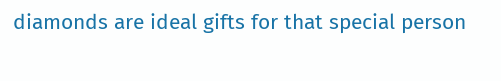diamonds are ideal gifts for that special person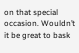on that special occasion. Wouldn’t it be great to bask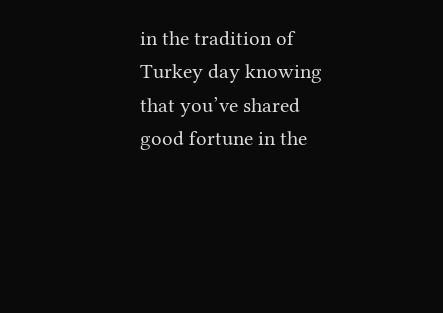in the tradition of Turkey day knowing that you’ve shared good fortune in the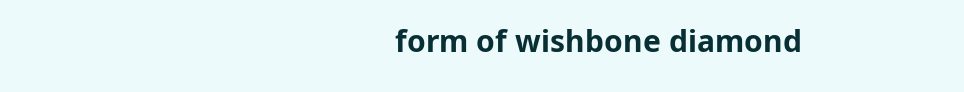form of wishbone diamond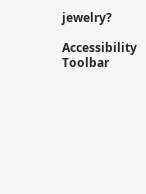jewelry?

Accessibility Toolbar